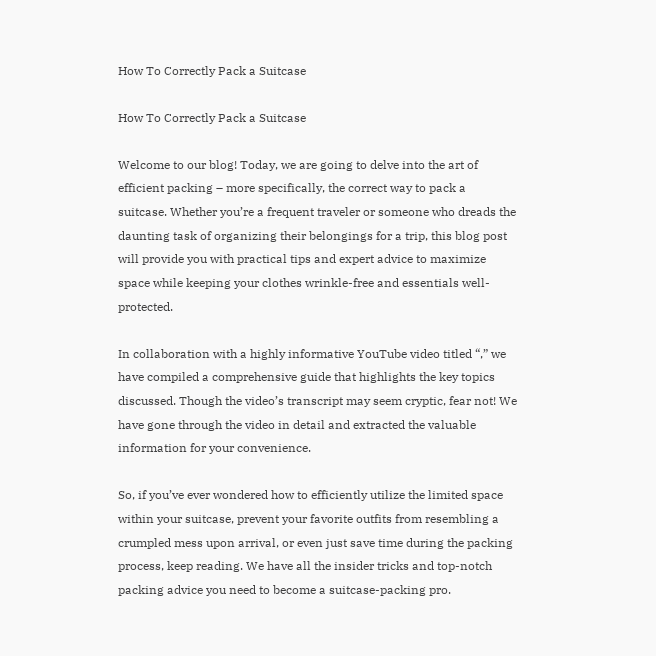How To Correctly Pack a Suitcase

How To Correctly Pack a Suitcase

Welcome to our blog! Today, we are going to delve into the art of efficient packing – more specifically, the correct way to pack a suitcase. Whether you’re a frequent traveler or someone who dreads the daunting task of organizing their belongings for a trip, this blog post will provide you with practical tips and expert advice to maximize space while keeping your clothes wrinkle-free and essentials well-protected.

In collaboration with a highly informative YouTube video titled “,” we have compiled a comprehensive guide that highlights the key topics discussed. Though the video’s transcript may seem cryptic, fear not! We have gone through the video in detail and extracted the valuable information for your convenience.

So, if you’ve ever wondered how to efficiently utilize the limited space within your suitcase, prevent your favorite outfits from resembling a crumpled mess upon arrival, or even just save time during the packing process, keep reading. We have all the insider tricks and top-notch packing advice you need to become a suitcase-packing pro.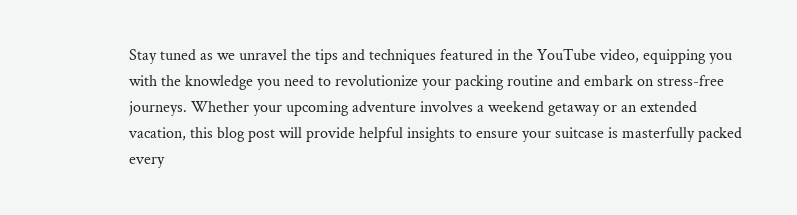Stay tuned as we unravel the tips and techniques featured in the YouTube video, equipping you with the knowledge you need to revolutionize your packing routine and embark on stress-free journeys. Whether your upcoming adventure involves a weekend getaway or an extended vacation, this blog post will provide helpful insights to ensure your suitcase is masterfully packed every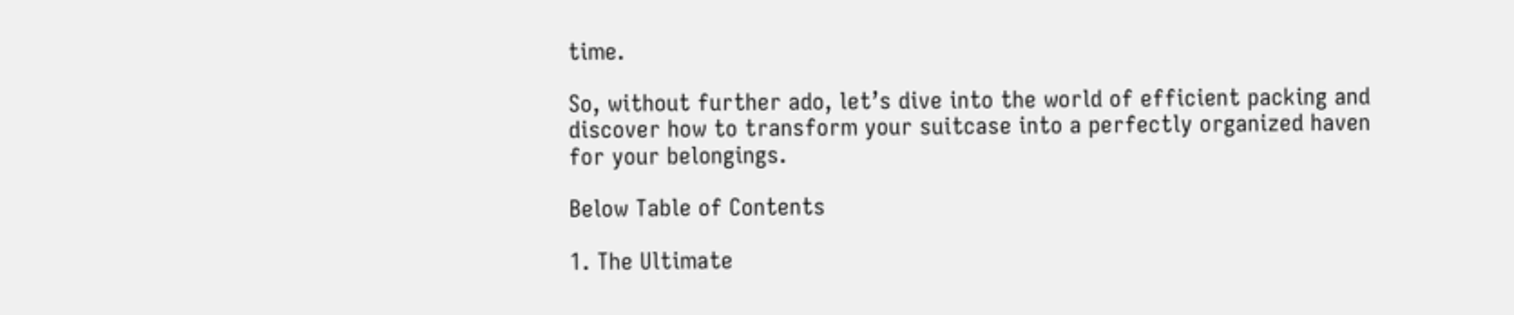time.

So, without further ado, let’s dive into the world of efficient packing and discover how to transform your suitcase into a perfectly organized haven for your belongings.

Below Table of Contents

1. The Ultimate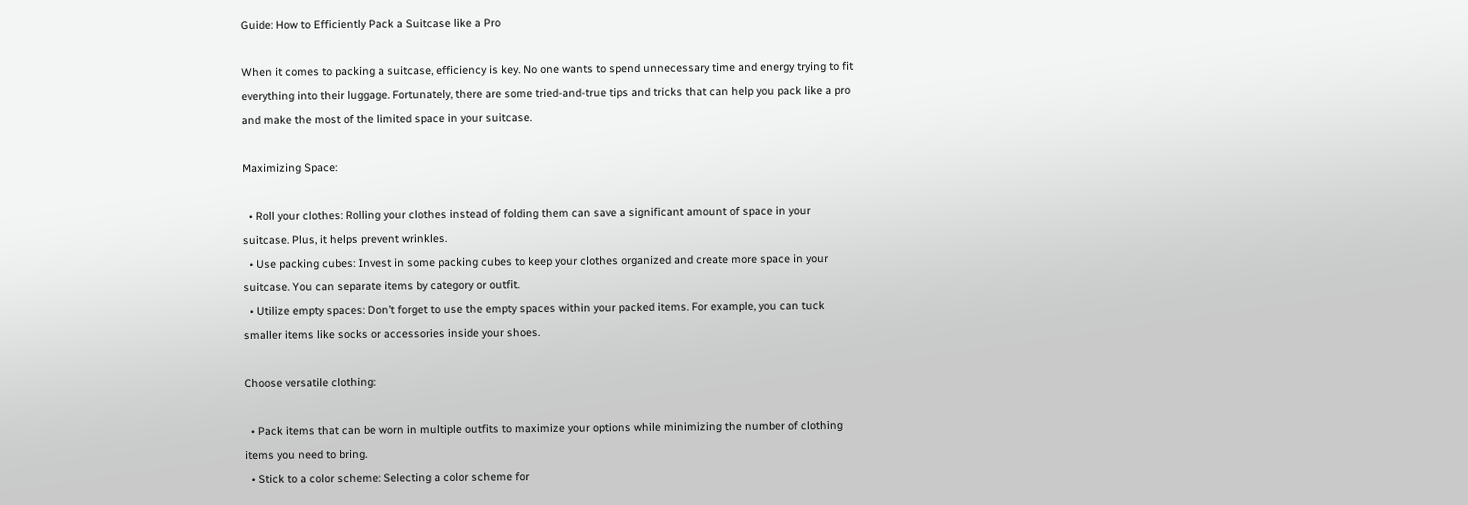Guide: How to Efficiently Pack a Suitcase like a Pro

When it comes to packing a suitcase, efficiency is key. No one wants to spend unnecessary time and energy trying to fit everything into their luggage. Fortunately, there are some tried-and-true tips and tricks that can help you pack like a pro and make the most of the limited space in your suitcase.

Maximizing Space:

  • Roll your clothes: Rolling your clothes instead of folding them can save a significant amount of space in your suitcase. Plus, it helps prevent wrinkles.
  • Use packing cubes: Invest in some packing cubes to keep your clothes organized and create more space in your suitcase. You can separate items by category or outfit.
  • Utilize empty spaces: Don’t forget to use the empty spaces within your packed items. For example, you can tuck smaller items like socks or accessories inside your shoes.

Choose versatile clothing:

  • Pack items that can be worn in multiple outfits to maximize your options while minimizing the number of clothing items you need to bring.
  • Stick to a color scheme: Selecting a color scheme for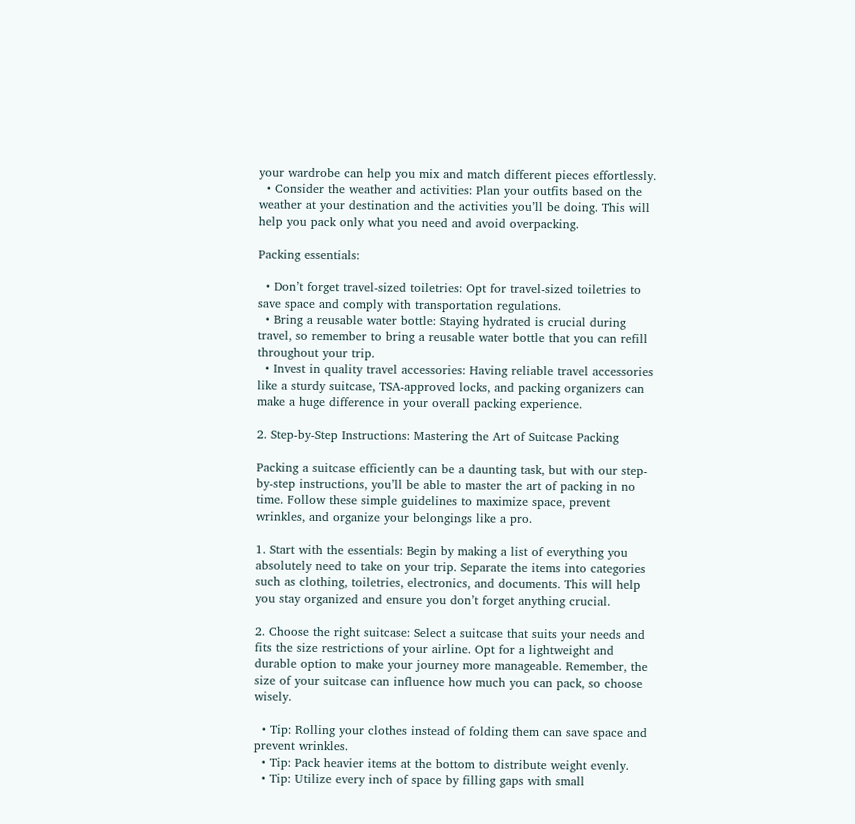your wardrobe can help you mix and match different pieces effortlessly.
  • Consider the weather and activities: Plan your outfits based on the weather at your destination and the activities you’ll be doing. This will help you pack only what you need and avoid overpacking.

Packing essentials:

  • Don’t forget travel-sized toiletries: Opt for travel-sized toiletries to save space and comply with transportation regulations.
  • Bring a reusable water bottle: Staying hydrated is crucial during travel, so remember to bring a reusable water bottle that you can refill throughout your trip.
  • Invest in quality travel accessories: Having reliable travel accessories like a sturdy suitcase, TSA-approved locks, and packing organizers can make a huge difference in your overall packing experience.

2. Step-by-Step Instructions: Mastering the Art of Suitcase Packing

Packing a suitcase efficiently can be a daunting task, but with our step-by-step instructions, you’ll be able to master the art of packing in no time. Follow these simple guidelines to maximize space, prevent wrinkles, and organize your belongings like a pro.

1. Start with the essentials: Begin by making a list of everything you absolutely need to take on your trip. Separate the items into categories such as clothing, toiletries, electronics, and documents. This will help you stay organized and ensure you don’t forget anything crucial.

2. Choose the right suitcase: Select a suitcase that suits your needs and fits the size restrictions of your airline. Opt for a lightweight and durable option to make your journey more manageable. Remember, the size of your suitcase can influence how much you can pack, so choose wisely.

  • Tip: Rolling your clothes instead of folding them can save space and prevent wrinkles.
  • Tip: Pack heavier items at the bottom to distribute weight evenly.
  • Tip: Utilize every inch of space by filling gaps with small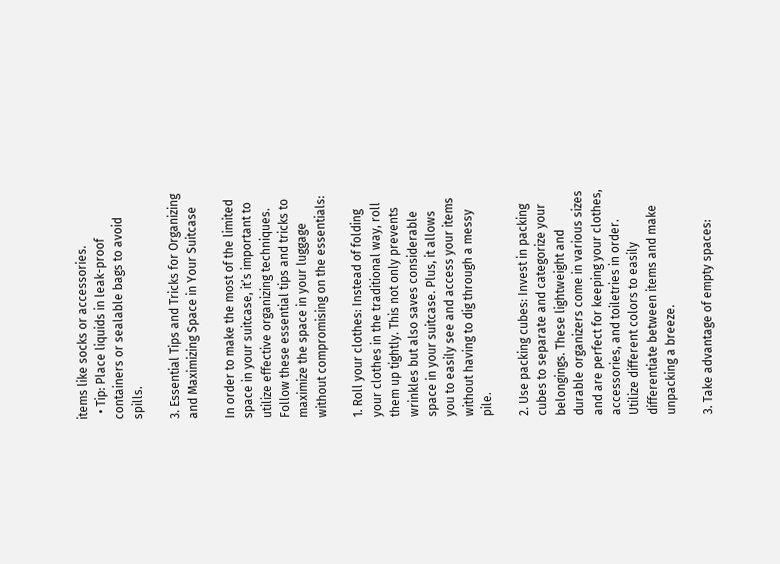items like socks or accessories.
  • Tip: Place liquids in leak-proof containers or sealable bags to avoid spills.

3. Essential Tips and Tricks for Organizing and Maximizing Space in Your Suitcase

In order to make the most of the limited space in your suitcase, it’s important to utilize effective organizing techniques. Follow these essential tips and tricks to maximize the space in your luggage without compromising on the essentials:

1. Roll your clothes: Instead of folding your clothes in the traditional way, roll them up tightly. This not only prevents wrinkles but also saves considerable space in your suitcase. Plus, it allows you to easily see and access your items without having to dig through a messy pile.

2. Use packing cubes: Invest in packing cubes to separate and categorize your belongings. These lightweight and durable organizers come in various sizes and are perfect for keeping your clothes, accessories, and toiletries in order. Utilize different colors to easily differentiate between items and make unpacking a breeze.

3. Take advantage of empty spaces: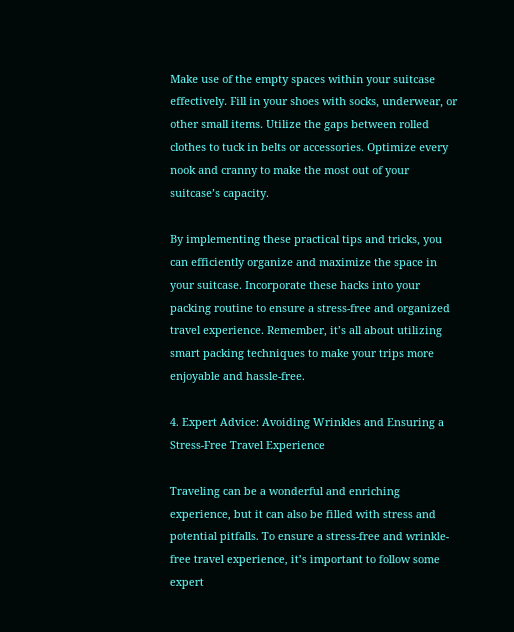Make use of the empty spaces within your suitcase effectively. Fill in your shoes with socks, underwear, or other small items. Utilize the gaps between rolled clothes to tuck in belts or accessories. Optimize every nook and cranny to make the most out of your suitcase’s capacity.

By implementing these practical tips and tricks, you can efficiently organize and maximize the space in your suitcase. Incorporate these hacks into your packing routine to ensure a stress-free and organized travel experience. Remember, it’s all about utilizing smart packing techniques to make your trips more enjoyable and hassle-free.

4. Expert Advice: Avoiding Wrinkles and Ensuring a Stress-Free Travel Experience

Traveling can be a wonderful and enriching experience, but it can also be filled with stress and potential pitfalls. To ensure a stress-free and wrinkle-free travel experience, it’s important to follow some expert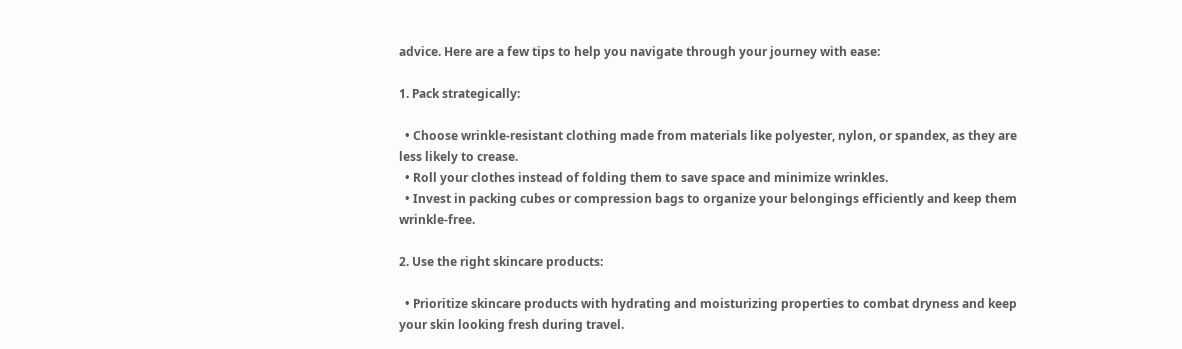advice. Here are a few tips to help you navigate through your journey with ease:

1. Pack strategically:

  • Choose wrinkle-resistant clothing made from materials like polyester, nylon, or spandex, as they are less likely to crease.
  • Roll your clothes instead of folding them to save space and minimize wrinkles.
  • Invest in packing cubes or compression bags to organize your belongings efficiently and keep them wrinkle-free.

2. Use the right skincare products:

  • Prioritize skincare products with hydrating and moisturizing properties to combat dryness and keep your skin looking fresh during travel.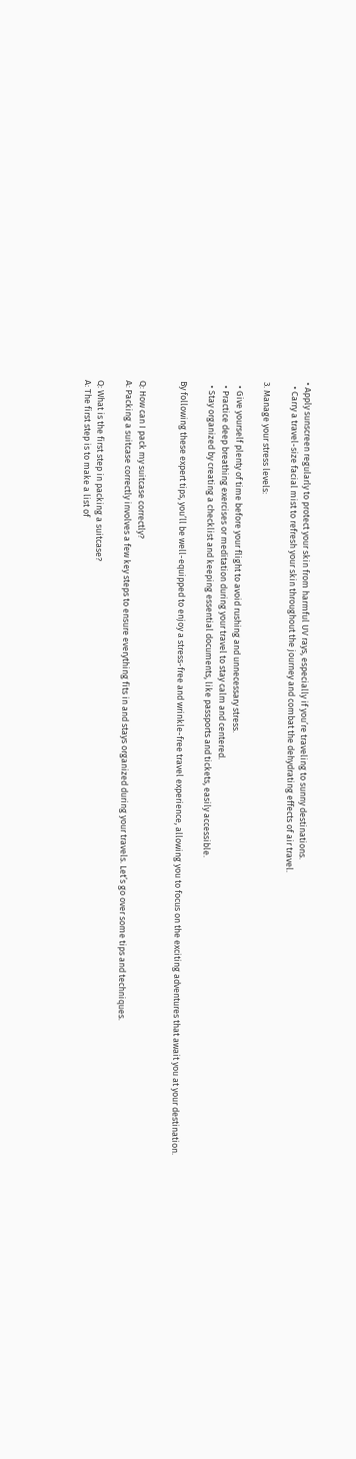• Apply sunscreen regularly to protect your skin from harmful UV rays, especially if you’re traveling to sunny destinations.
  • Carry a travel-size facial mist to refresh your skin throughout the journey and combat the dehydrating effects of air travel.

3. Manage your stress levels:

  • Give yourself plenty of time before your flight to avoid rushing and unnecessary stress.
  • Practice deep breathing exercises or meditation during your travel to stay calm and centered.
  • Stay organized by creating a checklist and keeping essential documents, like passports and tickets, easily accessible.

By following these expert tips, you’ll be well-equipped to enjoy a stress-free and wrinkle-free travel experience, allowing you to focus on the exciting adventures that await you at your destination.


Q: How can I pack my suitcase correctly?
A: Packing a suitcase correctly involves a few key steps to ensure everything fits in and stays organized during your travels. Let’s go over some tips and techniques.

Q: What is the first step in packing a suitcase?
A: The first step is to make a list of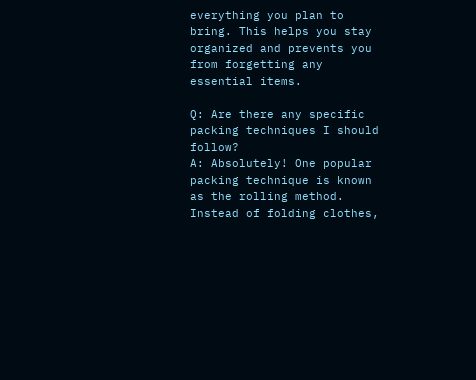everything you plan to bring. This helps you stay organized and prevents you from forgetting any essential items.

Q: Are there any specific packing techniques I should follow?
A: Absolutely! One popular packing technique is known as the rolling method. Instead of folding clothes,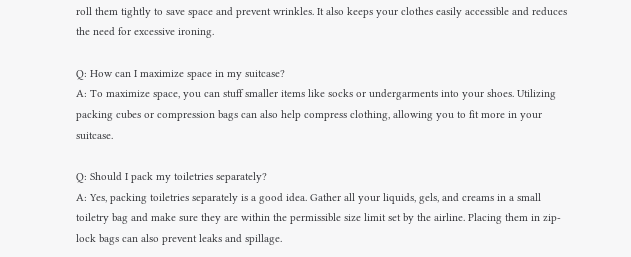roll them tightly to save space and prevent wrinkles. It also keeps your clothes easily accessible and reduces the need for excessive ironing.

Q: How can I maximize space in my suitcase?
A: To maximize space, you can stuff smaller items like socks or undergarments into your shoes. Utilizing packing cubes or compression bags can also help compress clothing, allowing you to fit more in your suitcase.

Q: Should I pack my toiletries separately?
A: Yes, packing toiletries separately is a good idea. Gather all your liquids, gels, and creams in a small toiletry bag and make sure they are within the permissible size limit set by the airline. Placing them in zip-lock bags can also prevent leaks and spillage.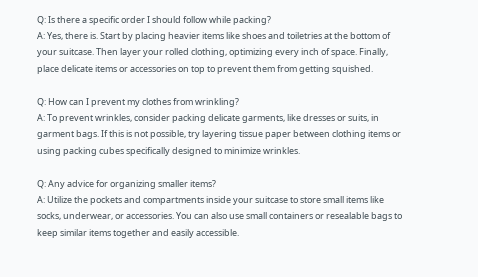Q: Is there a specific order I should follow while packing?
A: Yes, there is. Start by placing heavier items like shoes and toiletries at the bottom of your suitcase. Then layer your rolled clothing, optimizing every inch of space. Finally, place delicate items or accessories on top to prevent them from getting squished.

Q: How can I prevent my clothes from wrinkling?
A: To prevent wrinkles, consider packing delicate garments, like dresses or suits, in garment bags. If this is not possible, try layering tissue paper between clothing items or using packing cubes specifically designed to minimize wrinkles.

Q: Any advice for organizing smaller items?
A: Utilize the pockets and compartments inside your suitcase to store small items like socks, underwear, or accessories. You can also use small containers or resealable bags to keep similar items together and easily accessible.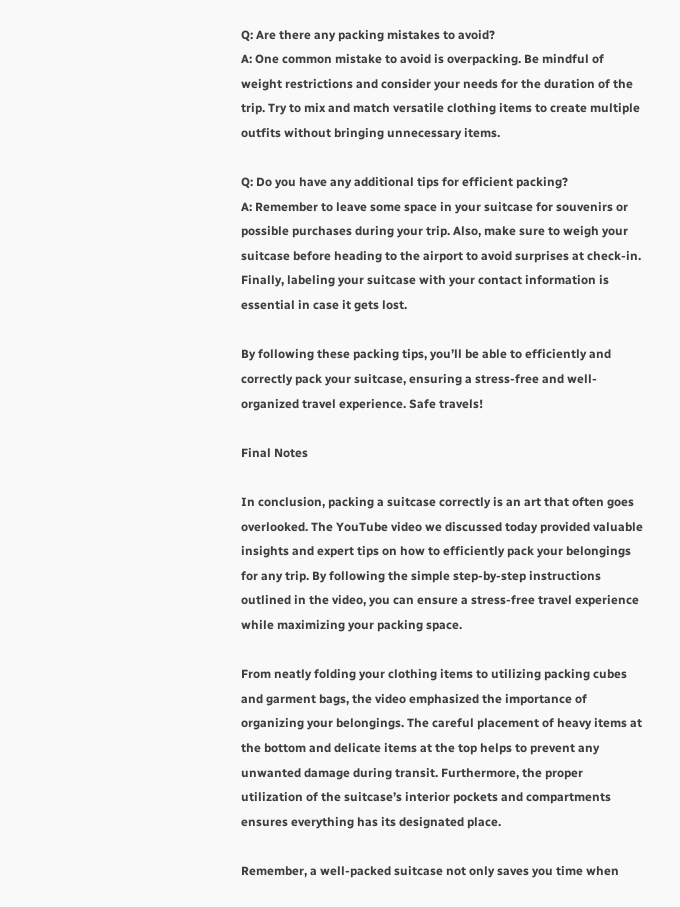Q: Are there any packing mistakes to avoid?
A: One common mistake to avoid is overpacking. Be mindful of weight restrictions and consider your needs for the duration of the trip. Try to mix and match versatile clothing items to create multiple outfits without bringing unnecessary items.

Q: Do you have any additional tips for efficient packing?
A: Remember to leave some space in your suitcase for souvenirs or possible purchases during your trip. Also, make sure to weigh your suitcase before heading to the airport to avoid surprises at check-in. Finally, labeling your suitcase with your contact information is essential in case it gets lost.

By following these packing tips, you’ll be able to efficiently and correctly pack your suitcase, ensuring a stress-free and well-organized travel experience. Safe travels!

Final Notes

In conclusion, packing a suitcase correctly is an art that often goes overlooked. The YouTube video we discussed today provided valuable insights and expert tips on how to efficiently pack your belongings for any trip. By following the simple step-by-step instructions outlined in the video, you can ensure a stress-free travel experience while maximizing your packing space.

From neatly folding your clothing items to utilizing packing cubes and garment bags, the video emphasized the importance of organizing your belongings. The careful placement of heavy items at the bottom and delicate items at the top helps to prevent any unwanted damage during transit. Furthermore, the proper utilization of the suitcase’s interior pockets and compartments ensures everything has its designated place.

Remember, a well-packed suitcase not only saves you time when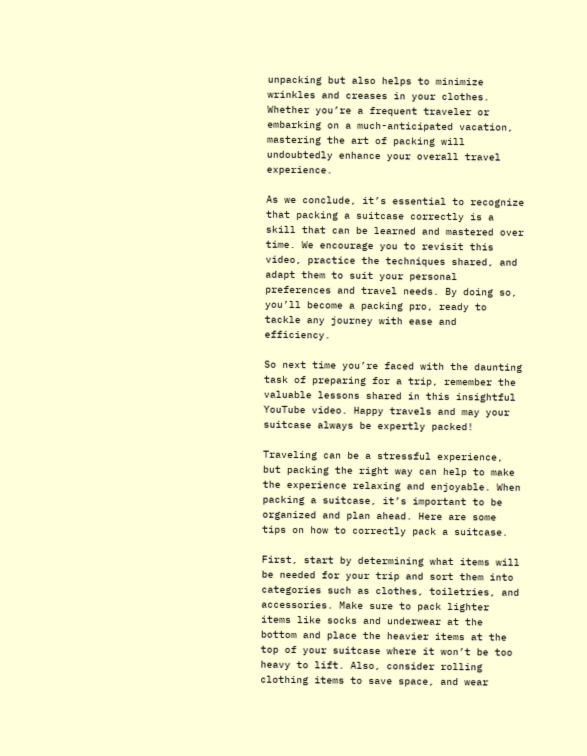unpacking but also helps to minimize wrinkles and creases in your clothes. Whether you’re a frequent traveler or embarking on a much-anticipated vacation, mastering the art of packing will undoubtedly enhance your overall travel experience.

As we conclude, it’s essential to recognize that packing a suitcase correctly is a skill that can be learned and mastered over time. We encourage you to revisit this video, practice the techniques shared, and adapt them to suit your personal preferences and travel needs. By doing so, you’ll become a packing pro, ready to tackle any journey with ease and efficiency.

So next time you’re faced with the daunting task of preparing for a trip, remember the valuable lessons shared in this insightful YouTube video. Happy travels and may your suitcase always be expertly packed!

Traveling can be a stressful experience, but packing the right way can help to make the experience relaxing and enjoyable. When packing a suitcase, it’s important to be organized and plan ahead. Here are some tips on how to correctly pack a suitcase.

First, start by determining what items will be needed for your trip and sort them into categories such as clothes, toiletries, and accessories. Make sure to pack lighter items like socks and underwear at the bottom and place the heavier items at the top of your suitcase where it won’t be too heavy to lift. Also, consider rolling clothing items to save space, and wear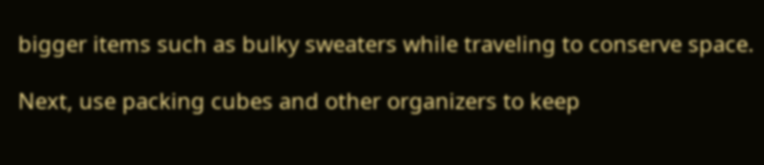bigger items such as bulky sweaters while traveling to conserve space.

Next, use packing cubes and other organizers to keep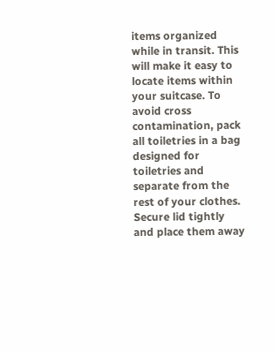items organized while in transit. This will make it easy to locate items within your suitcase. To avoid cross contamination, pack all toiletries in a bag designed for toiletries and separate from the rest of your clothes. Secure lid tightly and place them away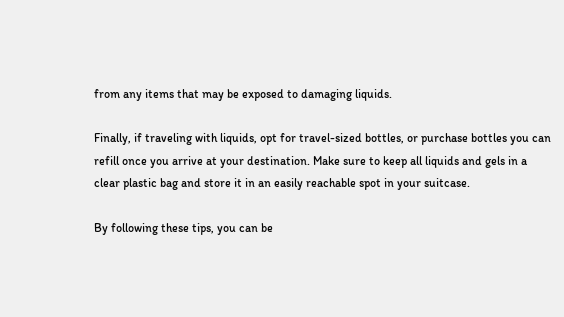from any items that may be exposed to damaging liquids.

Finally, if traveling with liquids, opt for travel-sized bottles, or purchase bottles you can refill once you arrive at your destination. Make sure to keep all liquids and gels in a clear plastic bag and store it in an easily reachable spot in your suitcase.

By following these tips, you can be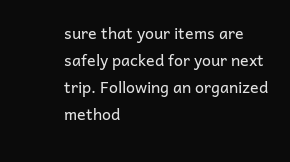sure that your items are safely packed for your next trip. Following an organized method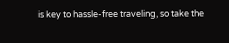is key to hassle-free traveling, so take the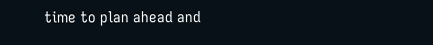time to plan ahead and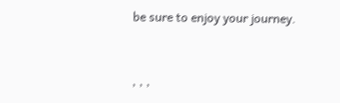be sure to enjoy your journey.



, , ,